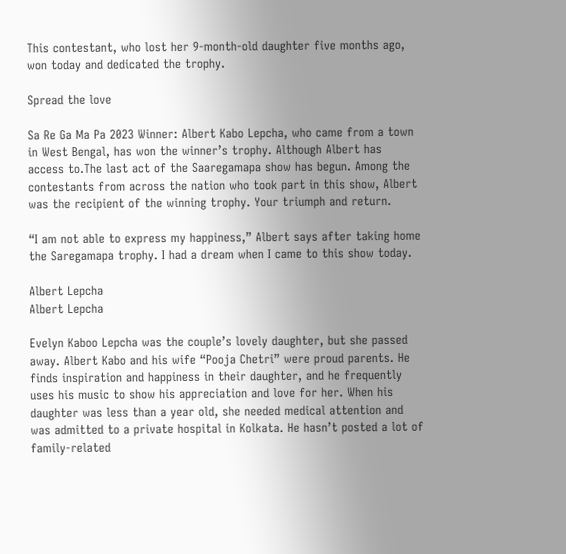This contestant, who lost her 9-month-old daughter five months ago, won today and dedicated the trophy.

Spread the love

Sa Re Ga Ma Pa 2023 Winner: Albert Kabo Lepcha, who came from a town in West Bengal, has won the winner’s trophy. Although Albert has access to.The last act of the Saaregamapa show has begun. Among the contestants from across the nation who took part in this show, Albert was the recipient of the winning trophy. Your triumph and return.

“I am not able to express my happiness,” Albert says after taking home the Saregamapa trophy. I had a dream when I came to this show today.

Albert Lepcha
Albert Lepcha

Evelyn Kaboo Lepcha was the couple’s lovely daughter, but she passed away. Albert Kabo and his wife “Pooja Chetri” were proud parents. He finds inspiration and happiness in their daughter, and he frequently uses his music to show his appreciation and love for her. When his daughter was less than a year old, she needed medical attention and was admitted to a private hospital in Kolkata. He hasn’t posted a lot of family-related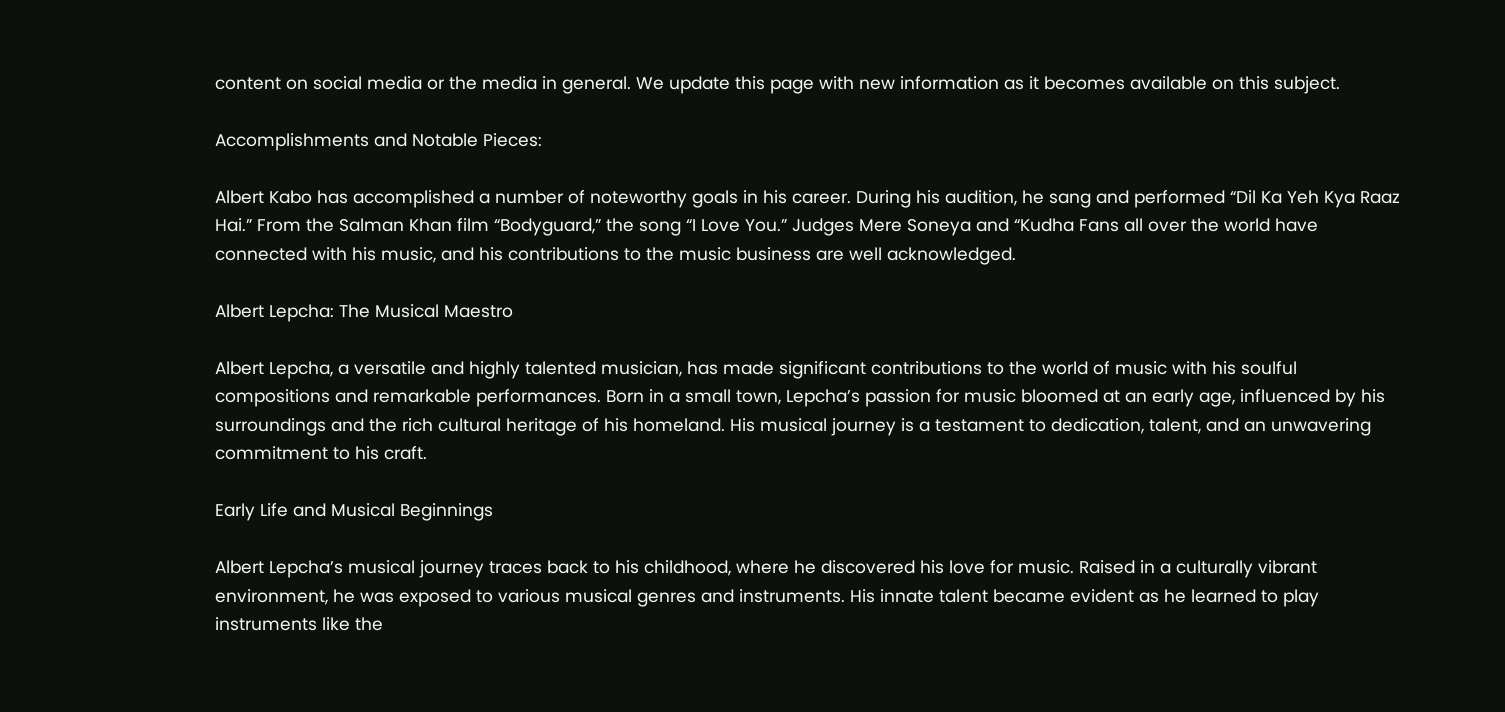content on social media or the media in general. We update this page with new information as it becomes available on this subject.

Accomplishments and Notable Pieces:

Albert Kabo has accomplished a number of noteworthy goals in his career. During his audition, he sang and performed “Dil Ka Yeh Kya Raaz Hai.” From the Salman Khan film “Bodyguard,” the song “I Love You.” Judges Mere Soneya and “Kudha Fans all over the world have connected with his music, and his contributions to the music business are well acknowledged.

Albert Lepcha: The Musical Maestro

Albert Lepcha, a versatile and highly talented musician, has made significant contributions to the world of music with his soulful compositions and remarkable performances. Born in a small town, Lepcha’s passion for music bloomed at an early age, influenced by his surroundings and the rich cultural heritage of his homeland. His musical journey is a testament to dedication, talent, and an unwavering commitment to his craft.

Early Life and Musical Beginnings

Albert Lepcha’s musical journey traces back to his childhood, where he discovered his love for music. Raised in a culturally vibrant environment, he was exposed to various musical genres and instruments. His innate talent became evident as he learned to play instruments like the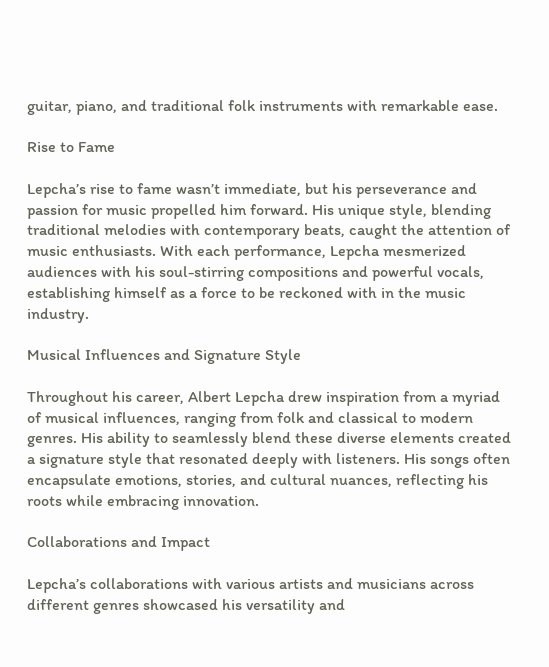guitar, piano, and traditional folk instruments with remarkable ease.

Rise to Fame

Lepcha’s rise to fame wasn’t immediate, but his perseverance and passion for music propelled him forward. His unique style, blending traditional melodies with contemporary beats, caught the attention of music enthusiasts. With each performance, Lepcha mesmerized audiences with his soul-stirring compositions and powerful vocals, establishing himself as a force to be reckoned with in the music industry.

Musical Influences and Signature Style

Throughout his career, Albert Lepcha drew inspiration from a myriad of musical influences, ranging from folk and classical to modern genres. His ability to seamlessly blend these diverse elements created a signature style that resonated deeply with listeners. His songs often encapsulate emotions, stories, and cultural nuances, reflecting his roots while embracing innovation.

Collaborations and Impact

Lepcha’s collaborations with various artists and musicians across different genres showcased his versatility and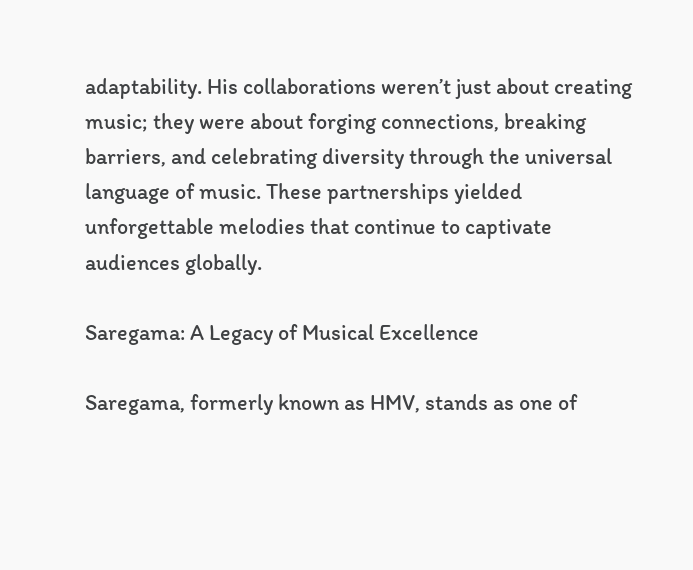adaptability. His collaborations weren’t just about creating music; they were about forging connections, breaking barriers, and celebrating diversity through the universal language of music. These partnerships yielded unforgettable melodies that continue to captivate audiences globally.

Saregama: A Legacy of Musical Excellence

Saregama, formerly known as HMV, stands as one of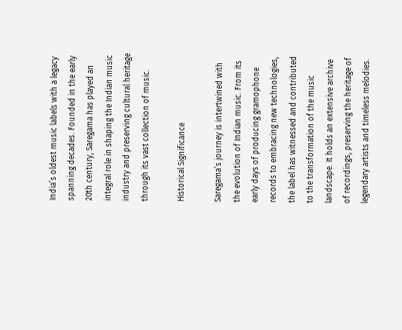India’s oldest music labels with a legacy spanning decades. Founded in the early 20th century, Saregama has played an integral role in shaping the Indian music industry and preserving cultural heritage through its vast collection of music.

Historical Significance

Saregama’s journey is intertwined with the evolution of Indian music. From its early days of producing gramophone records to embracing new technologies, the label has witnessed and contributed to the transformation of the music landscape. It holds an extensive archive of recordings, preserving the heritage of legendary artists and timeless melodies.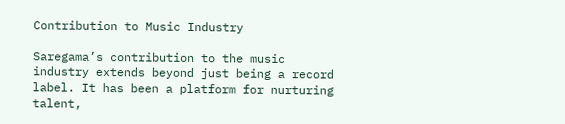Contribution to Music Industry

Saregama’s contribution to the music industry extends beyond just being a record label. It has been a platform for nurturing talent,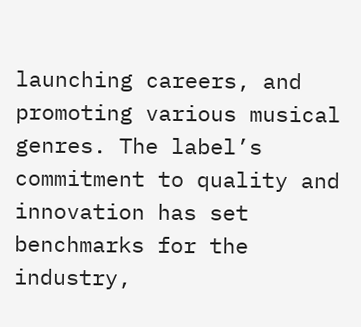launching careers, and promoting various musical genres. The label’s commitment to quality and innovation has set benchmarks for the industry,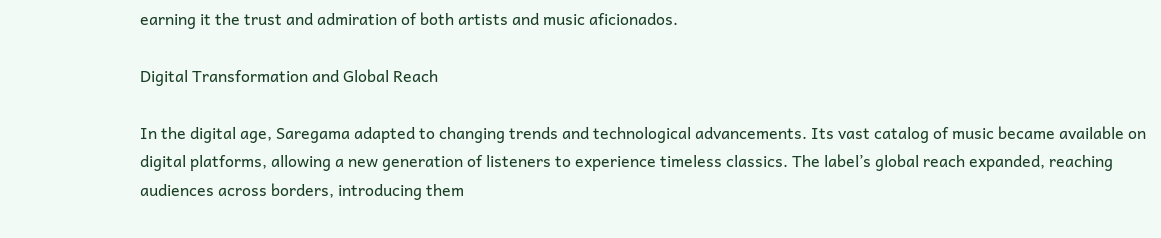earning it the trust and admiration of both artists and music aficionados.

Digital Transformation and Global Reach

In the digital age, Saregama adapted to changing trends and technological advancements. Its vast catalog of music became available on digital platforms, allowing a new generation of listeners to experience timeless classics. The label’s global reach expanded, reaching audiences across borders, introducing them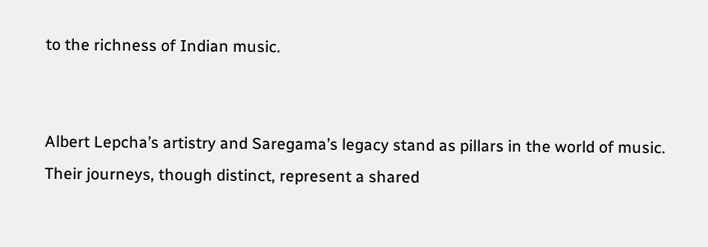to the richness of Indian music.


Albert Lepcha’s artistry and Saregama’s legacy stand as pillars in the world of music. Their journeys, though distinct, represent a shared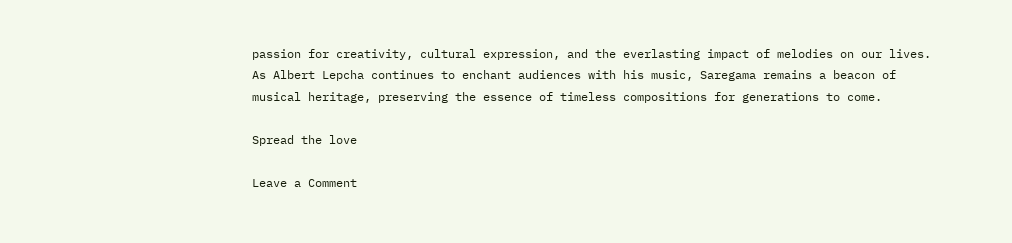passion for creativity, cultural expression, and the everlasting impact of melodies on our lives. As Albert Lepcha continues to enchant audiences with his music, Saregama remains a beacon of musical heritage, preserving the essence of timeless compositions for generations to come.

Spread the love

Leave a Comment